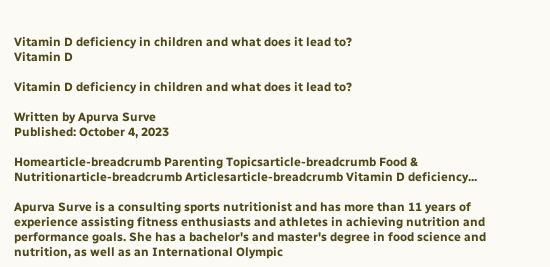Vitamin D deficiency in children and what does it lead to?
Vitamin D

Vitamin D deficiency in children and what does it lead to?

Written by Apurva Surve
Published: October 4, 2023

Homearticle-breadcrumb Parenting Topicsarticle-breadcrumb Food & Nutritionarticle-breadcrumb Articlesarticle-breadcrumb Vitamin D deficiency...

Apurva Surve is a consulting sports nutritionist and has more than 11 years of experience assisting fitness enthusiasts and athletes in achieving nutrition and performance goals. She has a bachelor's and master's degree in food science and nutrition, as well as an International Olympic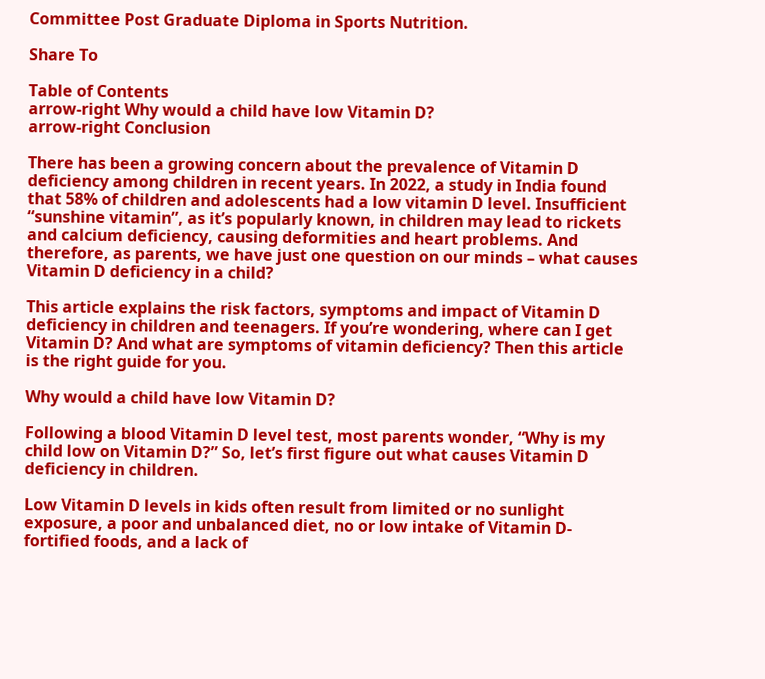Committee Post Graduate Diploma in Sports Nutrition.

Share To

Table of Contents
arrow-right Why would a child have low Vitamin D?
arrow-right Conclusion

There has been a growing concern about the prevalence of Vitamin D deficiency among children in recent years. In 2022, a study in India found that 58% of children and adolescents had a low vitamin D level. Insufficient “sunshine vitamin”, as it’s popularly known, in children may lead to rickets and calcium deficiency, causing deformities and heart problems. And therefore, as parents, we have just one question on our minds – what causes Vitamin D deficiency in a child?

This article explains the risk factors, symptoms and impact of Vitamin D deficiency in children and teenagers. If you’re wondering, where can I get Vitamin D? And what are symptoms of vitamin deficiency? Then this article is the right guide for you.

Why would a child have low Vitamin D?

Following a blood Vitamin D level test, most parents wonder, “Why is my child low on Vitamin D?” So, let’s first figure out what causes Vitamin D deficiency in children.

Low Vitamin D levels in kids often result from limited or no sunlight exposure, a poor and unbalanced diet, no or low intake of Vitamin D-fortified foods, and a lack of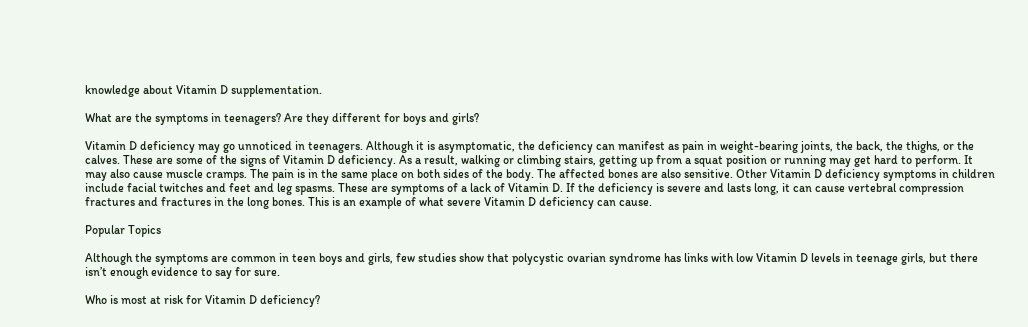knowledge about Vitamin D supplementation.

What are the symptoms in teenagers? Are they different for boys and girls?

Vitamin D deficiency may go unnoticed in teenagers. Although it is asymptomatic, the deficiency can manifest as pain in weight-bearing joints, the back, the thighs, or the calves. These are some of the signs of Vitamin D deficiency. As a result, walking or climbing stairs, getting up from a squat position or running may get hard to perform. It may also cause muscle cramps. The pain is in the same place on both sides of the body. The affected bones are also sensitive. Other Vitamin D deficiency symptoms in children include facial twitches and feet and leg spasms. These are symptoms of a lack of Vitamin D. If the deficiency is severe and lasts long, it can cause vertebral compression fractures and fractures in the long bones. This is an example of what severe Vitamin D deficiency can cause.

Popular Topics

Although the symptoms are common in teen boys and girls, few studies show that polycystic ovarian syndrome has links with low Vitamin D levels in teenage girls, but there isn’t enough evidence to say for sure.

Who is most at risk for Vitamin D deficiency?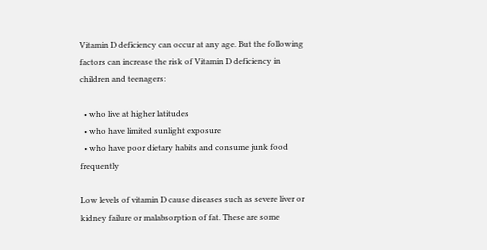Vitamin D deficiency can occur at any age. But the following factors can increase the risk of Vitamin D deficiency in children and teenagers:

  • who live at higher latitudes
  • who have limited sunlight exposure
  • who have poor dietary habits and consume junk food frequently

Low levels of vitamin D cause diseases such as severe liver or kidney failure or malabsorption of fat. These are some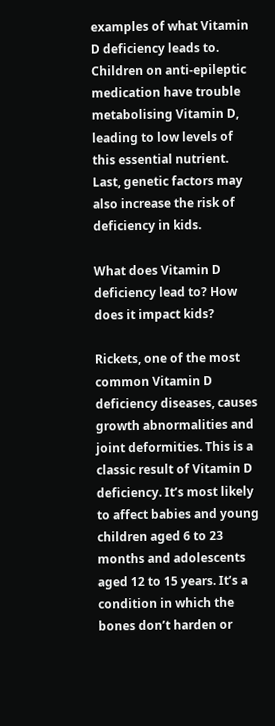examples of what Vitamin D deficiency leads to. Children on anti-epileptic medication have trouble metabolising Vitamin D, leading to low levels of this essential nutrient. Last, genetic factors may also increase the risk of deficiency in kids.

What does Vitamin D deficiency lead to? How does it impact kids?

Rickets, one of the most common Vitamin D deficiency diseases, causes growth abnormalities and joint deformities. This is a classic result of Vitamin D deficiency. It’s most likely to affect babies and young children aged 6 to 23 months and adolescents aged 12 to 15 years. It’s a condition in which the bones don’t harden or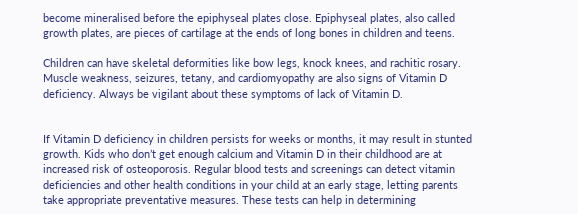become mineralised before the epiphyseal plates close. Epiphyseal plates, also called growth plates, are pieces of cartilage at the ends of long bones in children and teens.

Children can have skeletal deformities like bow legs, knock knees, and rachitic rosary. Muscle weakness, seizures, tetany, and cardiomyopathy are also signs of Vitamin D deficiency. Always be vigilant about these symptoms of lack of Vitamin D.


If Vitamin D deficiency in children persists for weeks or months, it may result in stunted growth. Kids who don’t get enough calcium and Vitamin D in their childhood are at increased risk of osteoporosis. Regular blood tests and screenings can detect vitamin deficiencies and other health conditions in your child at an early stage, letting parents take appropriate preventative measures. These tests can help in determining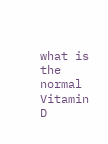what is the normal Vitamin D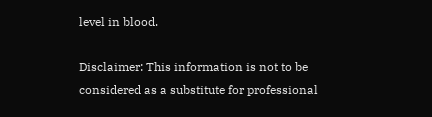level in blood.

Disclaimer: This information is not to be considered as a substitute for professional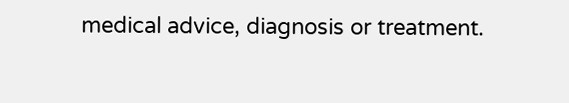medical advice, diagnosis or treatment.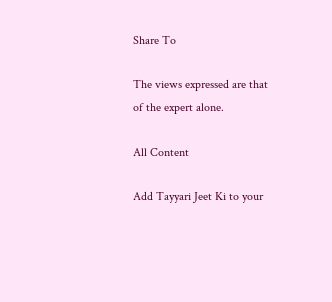Share To

The views expressed are that of the expert alone.

All Content

Add Tayyari Jeet Ki to your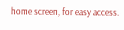home screen, for easy access.